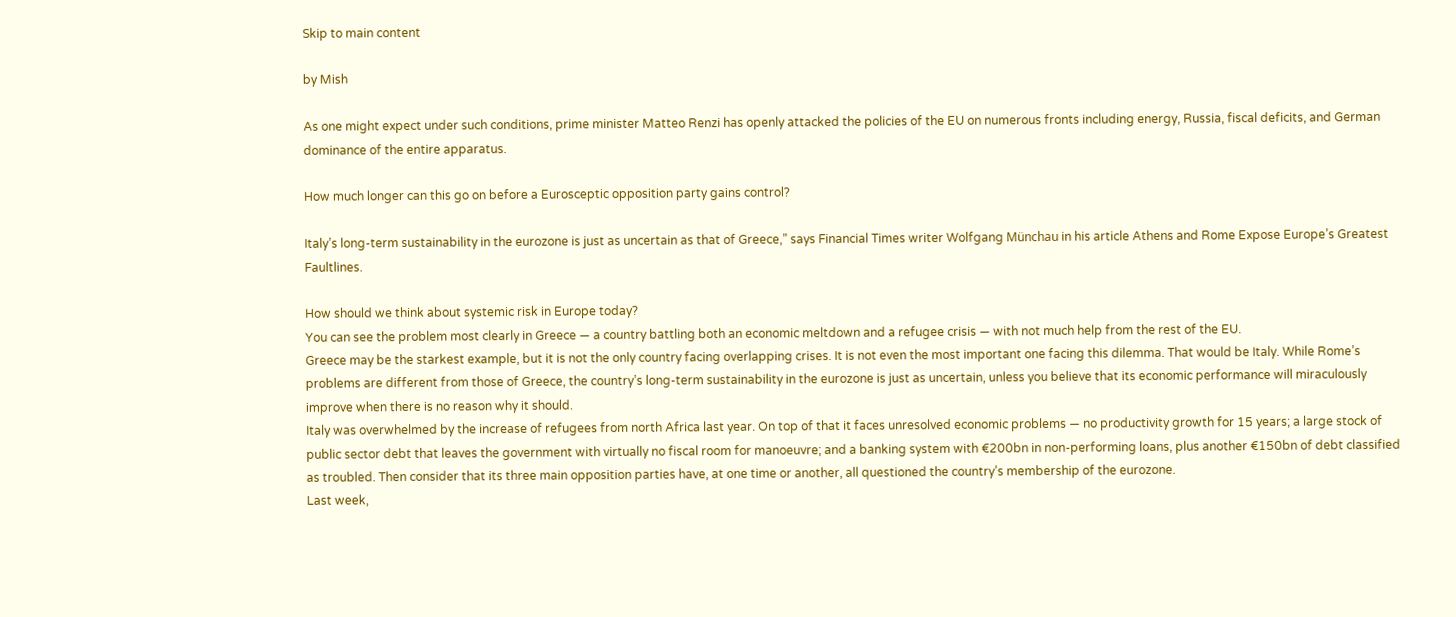Skip to main content

by Mish

As one might expect under such conditions, prime minister Matteo Renzi has openly attacked the policies of the EU on numerous fronts including energy, Russia, fiscal deficits, and German dominance of the entire apparatus.

How much longer can this go on before a Eurosceptic opposition party gains control?

Italy’s long-term sustainability in the eurozone is just as uncertain as that of Greece,” says Financial Times writer Wolfgang Münchau in his article Athens and Rome Expose Europe’s Greatest Faultlines.

How should we think about systemic risk in Europe today?
You can see the problem most clearly in Greece — a country battling both an economic meltdown and a refugee crisis — with not much help from the rest of the EU.
Greece may be the starkest example, but it is not the only country facing overlapping crises. It is not even the most important one facing this dilemma. That would be Italy. While Rome’s problems are different from those of Greece, the country’s long-term sustainability in the eurozone is just as uncertain, unless you believe that its economic performance will miraculously improve when there is no reason why it should.
Italy was overwhelmed by the increase of refugees from north Africa last year. On top of that it faces unresolved economic problems — no productivity growth for 15 years; a large stock of public sector debt that leaves the government with virtually no fiscal room for manoeuvre; and a banking system with €200bn in non-performing loans, plus another €150bn of debt classified as troubled. Then consider that its three main opposition parties have, at one time or another, all questioned the country’s membership of the eurozone.
Last week,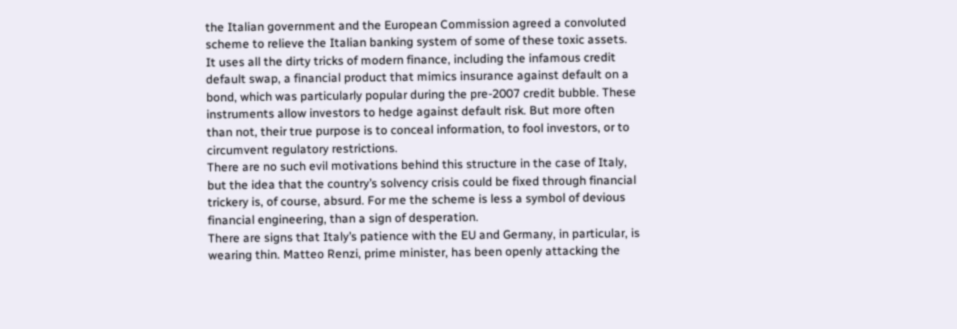the Italian government and the European Commission agreed a convoluted scheme to relieve the Italian banking system of some of these toxic assets. It uses all the dirty tricks of modern finance, including the infamous credit default swap, a financial product that mimics insurance against default on a bond, which was particularly popular during the pre-2007 credit bubble. These instruments allow investors to hedge against default risk. But more often than not, their true purpose is to conceal information, to fool investors, or to circumvent regulatory restrictions.
There are no such evil motivations behind this structure in the case of Italy, but the idea that the country’s solvency crisis could be fixed through financial trickery is, of course, absurd. For me the scheme is less a symbol of devious financial engineering, than a sign of desperation.
There are signs that Italy’s patience with the EU and Germany, in particular, is wearing thin. Matteo Renzi, prime minister, has been openly attacking the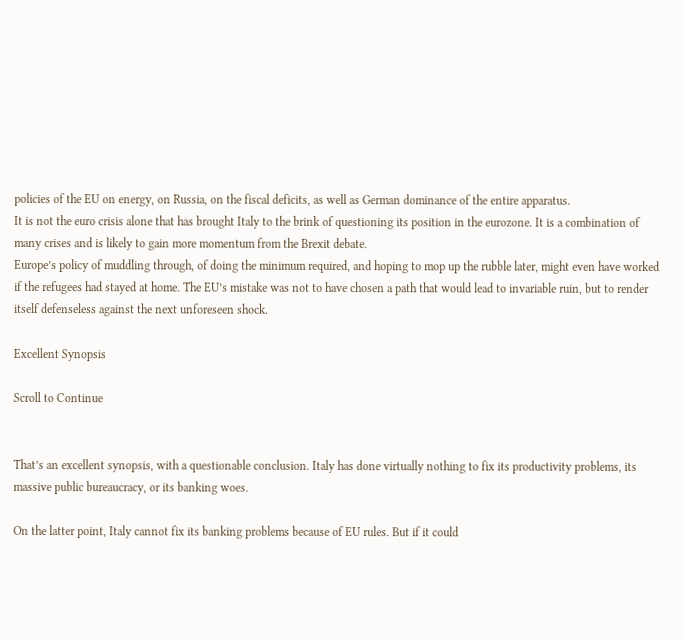policies of the EU on energy, on Russia, on the fiscal deficits, as well as German dominance of the entire apparatus.
It is not the euro crisis alone that has brought Italy to the brink of questioning its position in the eurozone. It is a combination of many crises and is likely to gain more momentum from the Brexit debate.
Europe’s policy of muddling through, of doing the minimum required, and hoping to mop up the rubble later, might even have worked if the refugees had stayed at home. The EU’s mistake was not to have chosen a path that would lead to invariable ruin, but to render itself defenseless against the next unforeseen shock.

Excellent Synopsis

Scroll to Continue


That’s an excellent synopsis, with a questionable conclusion. Italy has done virtually nothing to fix its productivity problems, its massive public bureaucracy, or its banking woes.

On the latter point, Italy cannot fix its banking problems because of EU rules. But if it could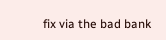fix via the bad bank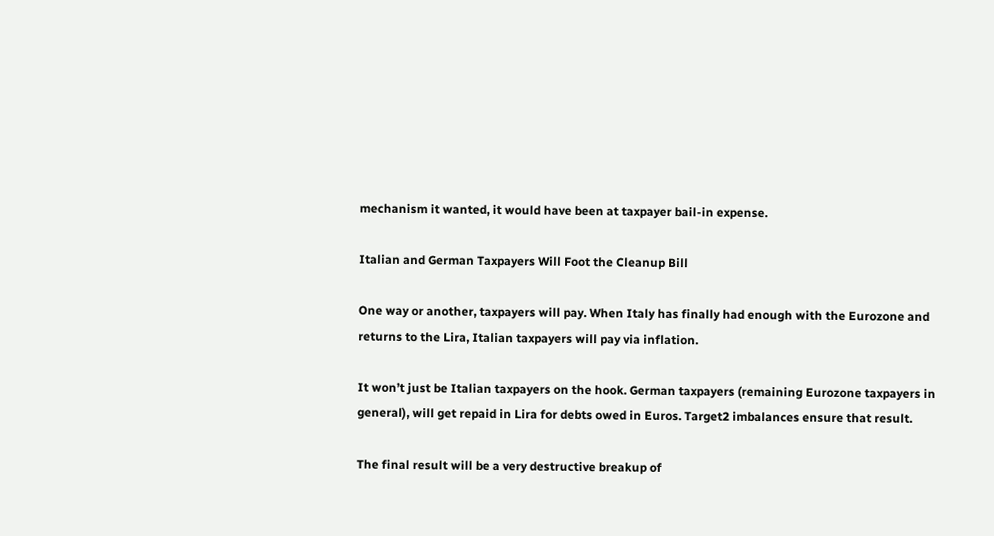mechanism it wanted, it would have been at taxpayer bail-in expense.

Italian and German Taxpayers Will Foot the Cleanup Bill

One way or another, taxpayers will pay. When Italy has finally had enough with the Eurozone and returns to the Lira, Italian taxpayers will pay via inflation.

It won’t just be Italian taxpayers on the hook. German taxpayers (remaining Eurozone taxpayers in general), will get repaid in Lira for debts owed in Euros. Target2 imbalances ensure that result.

The final result will be a very destructive breakup of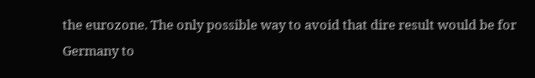the eurozone. The only possible way to avoid that dire result would be for Germany to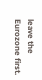leave the Eurozone first.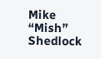Mike “Mish” Shedlock